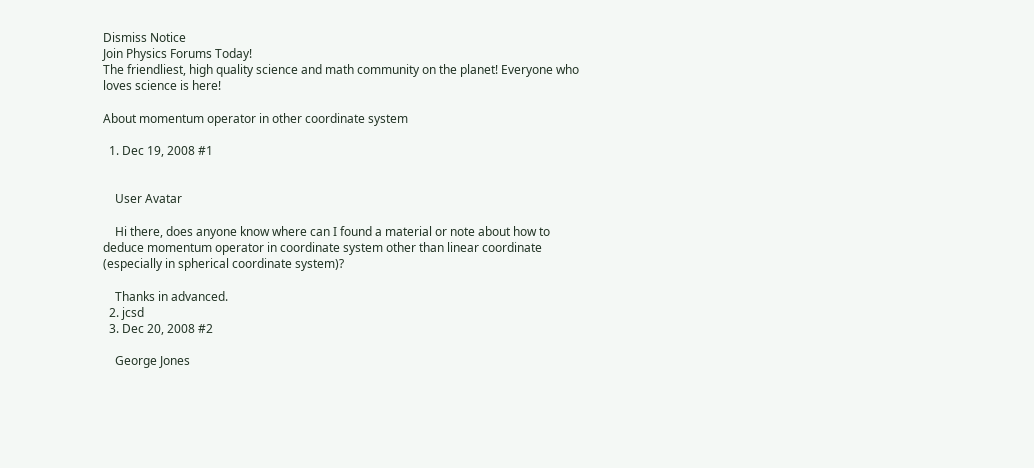Dismiss Notice
Join Physics Forums Today!
The friendliest, high quality science and math community on the planet! Everyone who loves science is here!

About momentum operator in other coordinate system

  1. Dec 19, 2008 #1


    User Avatar

    Hi there, does anyone know where can I found a material or note about how to deduce momentum operator in coordinate system other than linear coordinate (especially in spherical coordinate system)?

    Thanks in advanced.
  2. jcsd
  3. Dec 20, 2008 #2

    George Jones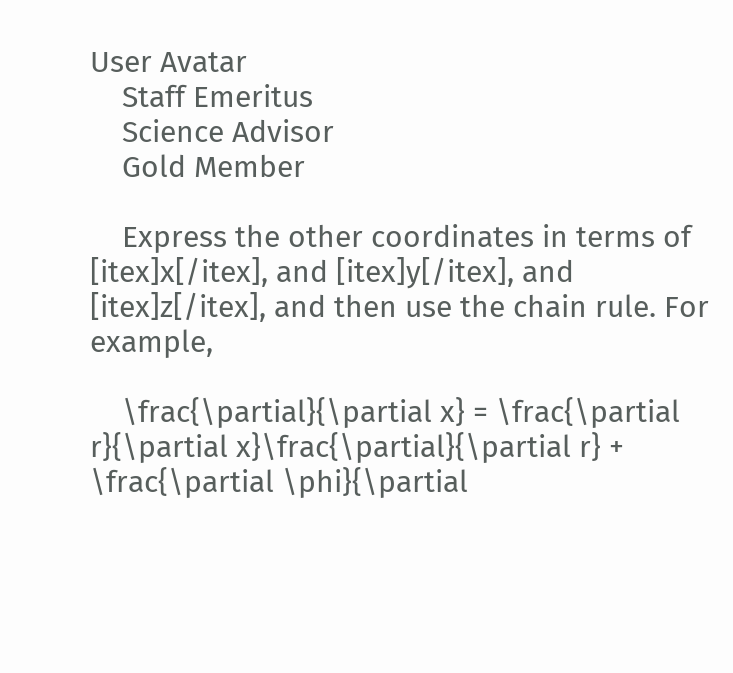User Avatar
    Staff Emeritus
    Science Advisor
    Gold Member

    Express the other coordinates in terms of [itex]x[/itex], and [itex]y[/itex], and [itex]z[/itex], and then use the chain rule. For example,

    \frac{\partial}{\partial x} = \frac{\partial r}{\partial x}\frac{\partial}{\partial r} + \frac{\partial \phi}{\partial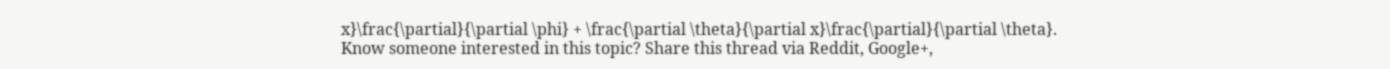x}\frac{\partial}{\partial \phi} + \frac{\partial \theta}{\partial x}\frac{\partial}{\partial \theta}.
Know someone interested in this topic? Share this thread via Reddit, Google+,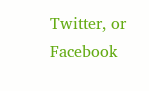Twitter, or Facebook